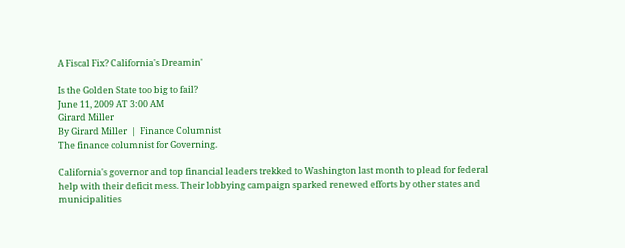A Fiscal Fix? California's Dreamin'

Is the Golden State too big to fail?
June 11, 2009 AT 3:00 AM
Girard Miller
By Girard Miller  |  Finance Columnist
The finance columnist for Governing.

California's governor and top financial leaders trekked to Washington last month to plead for federal help with their deficit mess. Their lobbying campaign sparked renewed efforts by other states and municipalities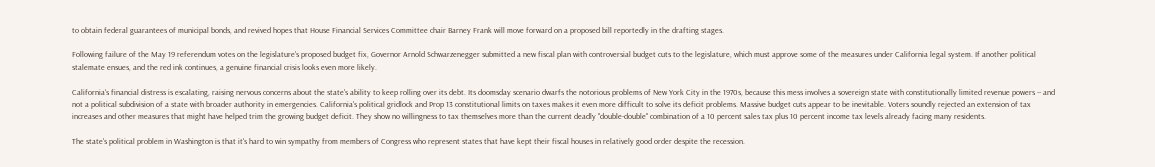to obtain federal guarantees of municipal bonds, and revived hopes that House Financial Services Committee chair Barney Frank will move forward on a proposed bill reportedly in the drafting stages.

Following failure of the May 19 referendum votes on the legislature's proposed budget fix, Governor Arnold Schwarzenegger submitted a new fiscal plan with controversial budget cuts to the legislature, which must approve some of the measures under California legal system. If another political stalemate ensues, and the red ink continues, a genuine financial crisis looks even more likely.

California's financial distress is escalating, raising nervous concerns about the state's ability to keep rolling over its debt. Its doomsday scenario dwarfs the notorious problems of New York City in the 1970s, because this mess involves a sovereign state with constitutionally limited revenue powers -- and not a political subdivision of a state with broader authority in emergencies. California's political gridlock and Prop 13 constitutional limits on taxes makes it even more difficult to solve its deficit problems. Massive budget cuts appear to be inevitable. Voters soundly rejected an extension of tax increases and other measures that might have helped trim the growing budget deficit. They show no willingness to tax themselves more than the current deadly "double-double" combination of a 10 percent sales tax plus 10 percent income tax levels already facing many residents.

The state's political problem in Washington is that it's hard to win sympathy from members of Congress who represent states that have kept their fiscal houses in relatively good order despite the recession.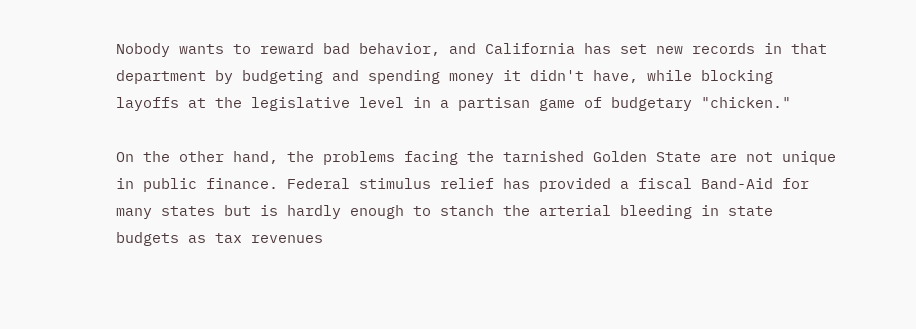Nobody wants to reward bad behavior, and California has set new records in that department by budgeting and spending money it didn't have, while blocking layoffs at the legislative level in a partisan game of budgetary "chicken."

On the other hand, the problems facing the tarnished Golden State are not unique in public finance. Federal stimulus relief has provided a fiscal Band-Aid for many states but is hardly enough to stanch the arterial bleeding in state budgets as tax revenues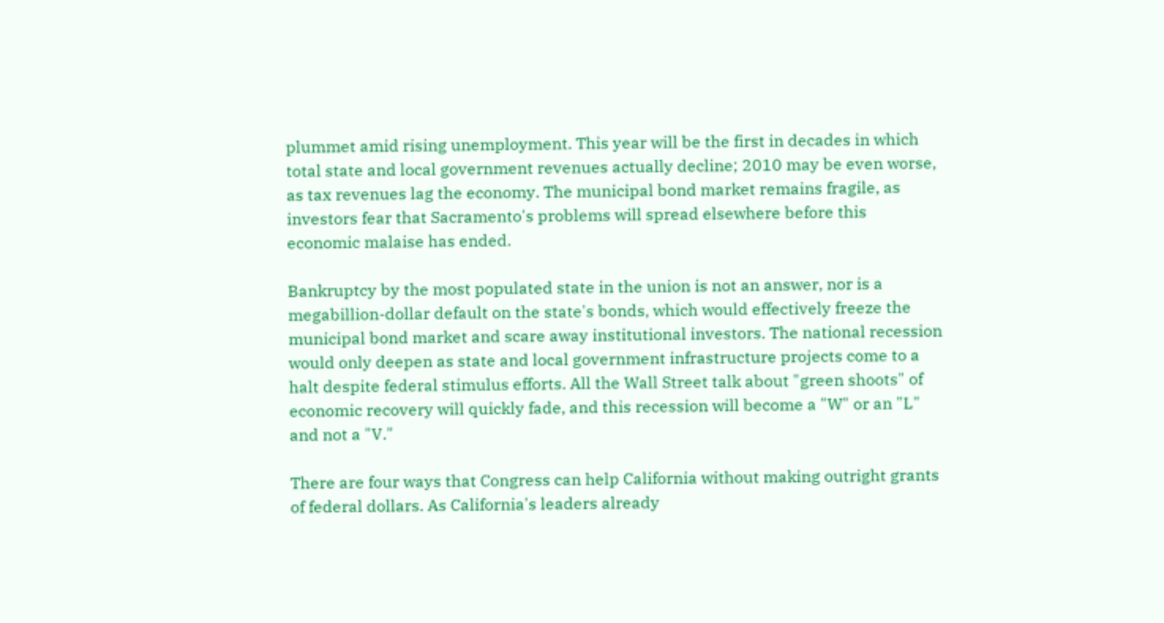plummet amid rising unemployment. This year will be the first in decades in which total state and local government revenues actually decline; 2010 may be even worse, as tax revenues lag the economy. The municipal bond market remains fragile, as investors fear that Sacramento's problems will spread elsewhere before this economic malaise has ended.

Bankruptcy by the most populated state in the union is not an answer, nor is a megabillion-dollar default on the state's bonds, which would effectively freeze the municipal bond market and scare away institutional investors. The national recession would only deepen as state and local government infrastructure projects come to a halt despite federal stimulus efforts. All the Wall Street talk about "green shoots" of economic recovery will quickly fade, and this recession will become a "W" or an "L" and not a "V."

There are four ways that Congress can help California without making outright grants of federal dollars. As California's leaders already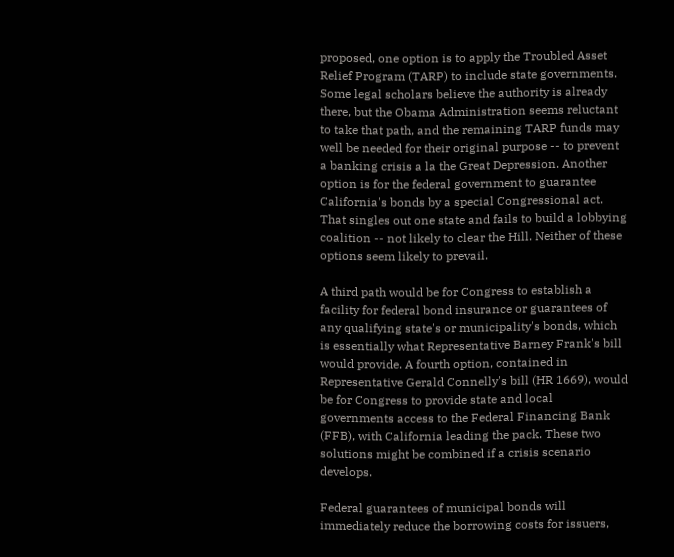proposed, one option is to apply the Troubled Asset Relief Program (TARP) to include state governments. Some legal scholars believe the authority is already there, but the Obama Administration seems reluctant to take that path, and the remaining TARP funds may well be needed for their original purpose -- to prevent a banking crisis a la the Great Depression. Another option is for the federal government to guarantee California's bonds by a special Congressional act. That singles out one state and fails to build a lobbying coalition -- not likely to clear the Hill. Neither of these options seem likely to prevail.

A third path would be for Congress to establish a facility for federal bond insurance or guarantees of any qualifying state's or municipality's bonds, which is essentially what Representative Barney Frank's bill would provide. A fourth option, contained in Representative Gerald Connelly's bill (HR 1669), would be for Congress to provide state and local governments access to the Federal Financing Bank (FFB), with California leading the pack. These two solutions might be combined if a crisis scenario develops.

Federal guarantees of municipal bonds will immediately reduce the borrowing costs for issuers,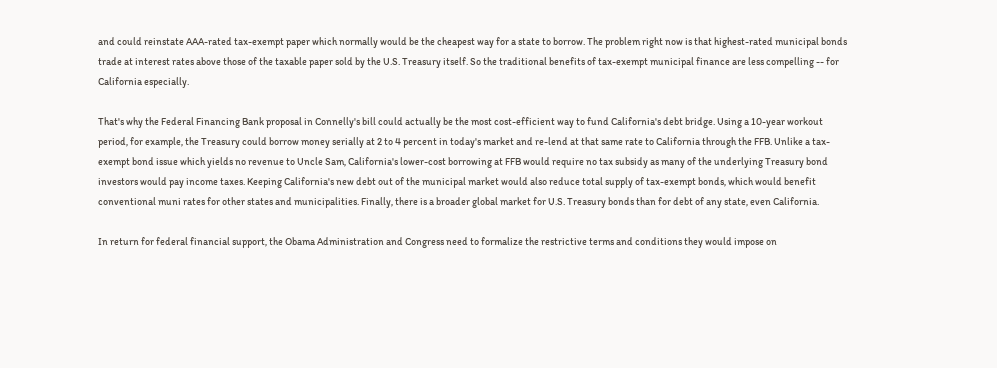and could reinstate AAA-rated tax-exempt paper which normally would be the cheapest way for a state to borrow. The problem right now is that highest-rated municipal bonds trade at interest rates above those of the taxable paper sold by the U.S. Treasury itself. So the traditional benefits of tax-exempt municipal finance are less compelling -- for California especially.

That's why the Federal Financing Bank proposal in Connelly's bill could actually be the most cost-efficient way to fund California's debt bridge. Using a 10-year workout period, for example, the Treasury could borrow money serially at 2 to 4 percent in today's market and re-lend at that same rate to California through the FFB. Unlike a tax-exempt bond issue which yields no revenue to Uncle Sam, California's lower-cost borrowing at FFB would require no tax subsidy as many of the underlying Treasury bond investors would pay income taxes. Keeping California's new debt out of the municipal market would also reduce total supply of tax-exempt bonds, which would benefit conventional muni rates for other states and municipalities. Finally, there is a broader global market for U.S. Treasury bonds than for debt of any state, even California.

In return for federal financial support, the Obama Administration and Congress need to formalize the restrictive terms and conditions they would impose on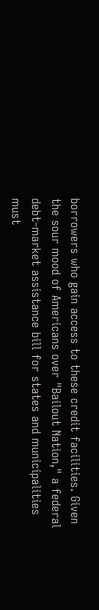borrowers who gain access to these credit facilities. Given the sour mood of Americans over "Bailout Nation," a federal debt-market assistance bill for states and municipalities must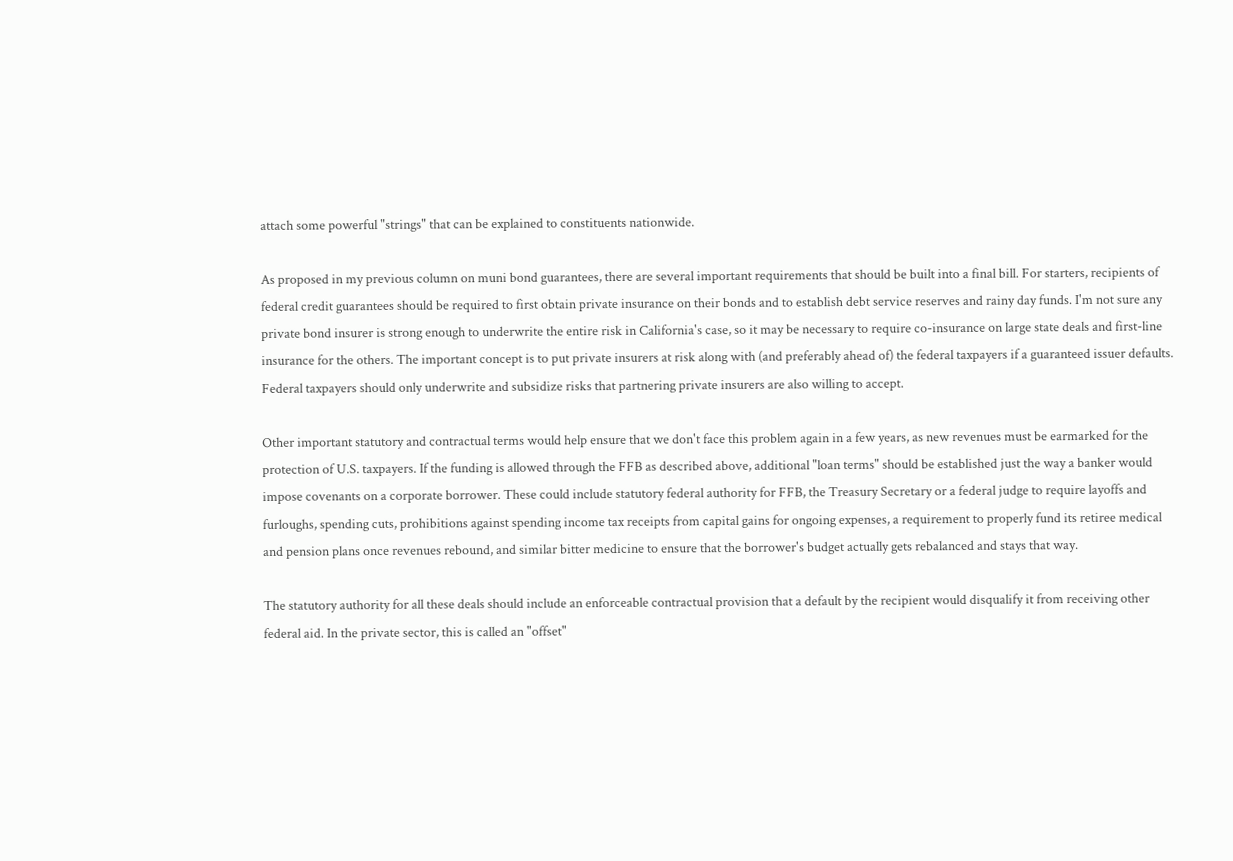attach some powerful "strings" that can be explained to constituents nationwide.

As proposed in my previous column on muni bond guarantees, there are several important requirements that should be built into a final bill. For starters, recipients of federal credit guarantees should be required to first obtain private insurance on their bonds and to establish debt service reserves and rainy day funds. I'm not sure any private bond insurer is strong enough to underwrite the entire risk in California's case, so it may be necessary to require co-insurance on large state deals and first-line insurance for the others. The important concept is to put private insurers at risk along with (and preferably ahead of) the federal taxpayers if a guaranteed issuer defaults. Federal taxpayers should only underwrite and subsidize risks that partnering private insurers are also willing to accept.

Other important statutory and contractual terms would help ensure that we don't face this problem again in a few years, as new revenues must be earmarked for the protection of U.S. taxpayers. If the funding is allowed through the FFB as described above, additional "loan terms" should be established just the way a banker would impose covenants on a corporate borrower. These could include statutory federal authority for FFB, the Treasury Secretary or a federal judge to require layoffs and furloughs, spending cuts, prohibitions against spending income tax receipts from capital gains for ongoing expenses, a requirement to properly fund its retiree medical and pension plans once revenues rebound, and similar bitter medicine to ensure that the borrower's budget actually gets rebalanced and stays that way.

The statutory authority for all these deals should include an enforceable contractual provision that a default by the recipient would disqualify it from receiving other federal aid. In the private sector, this is called an "offset"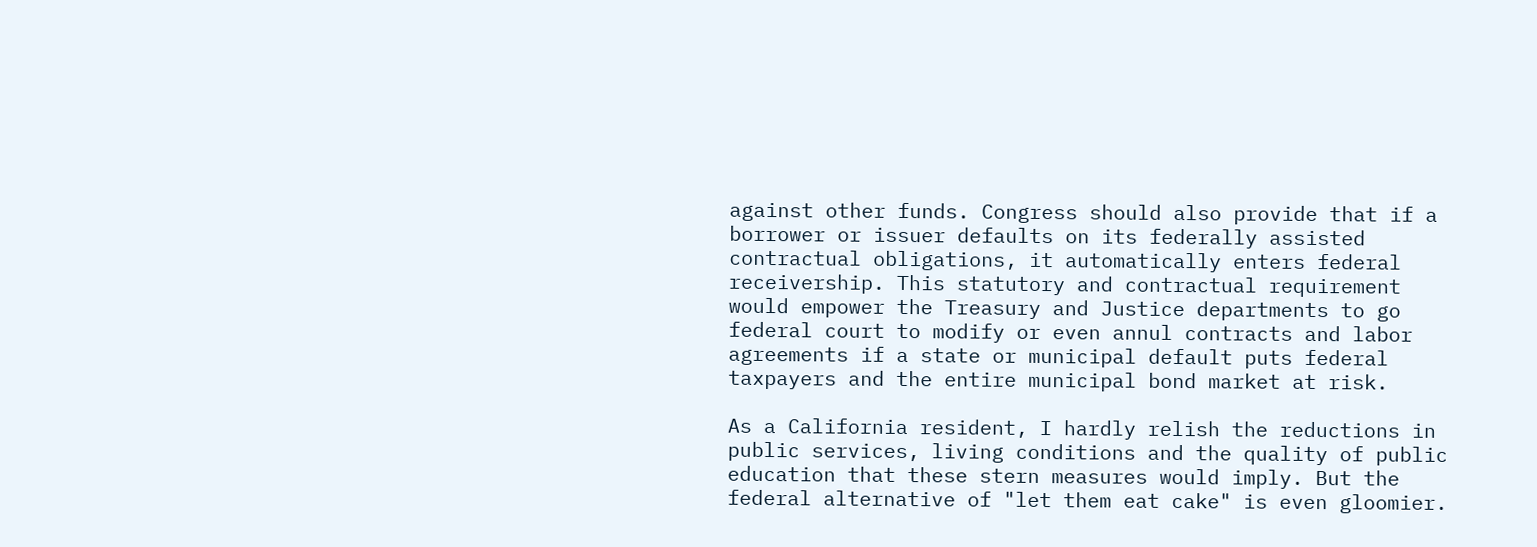against other funds. Congress should also provide that if a borrower or issuer defaults on its federally assisted contractual obligations, it automatically enters federal receivership. This statutory and contractual requirement would empower the Treasury and Justice departments to go federal court to modify or even annul contracts and labor agreements if a state or municipal default puts federal taxpayers and the entire municipal bond market at risk.

As a California resident, I hardly relish the reductions in public services, living conditions and the quality of public education that these stern measures would imply. But the federal alternative of "let them eat cake" is even gloomier.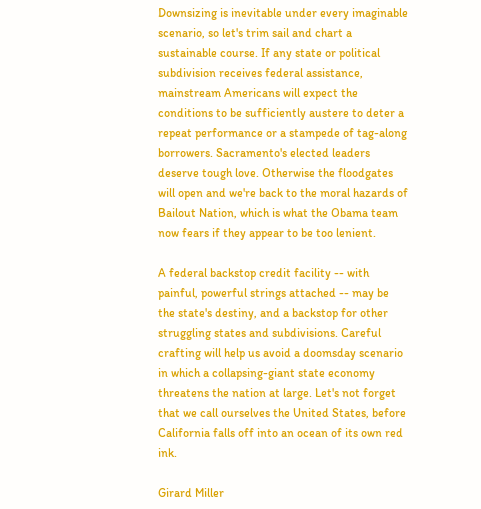Downsizing is inevitable under every imaginable scenario, so let's trim sail and chart a sustainable course. If any state or political subdivision receives federal assistance, mainstream Americans will expect the conditions to be sufficiently austere to deter a repeat performance or a stampede of tag-along borrowers. Sacramento's elected leaders deserve tough love. Otherwise the floodgates will open and we're back to the moral hazards of Bailout Nation, which is what the Obama team now fears if they appear to be too lenient.

A federal backstop credit facility -- with painful, powerful strings attached -- may be the state's destiny, and a backstop for other struggling states and subdivisions. Careful crafting will help us avoid a doomsday scenario in which a collapsing-giant state economy threatens the nation at large. Let's not forget that we call ourselves the United States, before California falls off into an ocean of its own red ink.

Girard Miller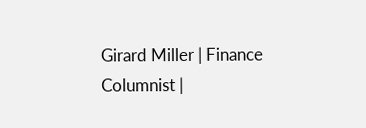Girard Miller | Finance Columnist |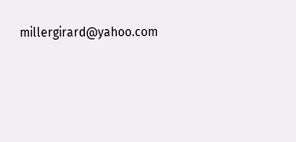millergirard@yahoo.com